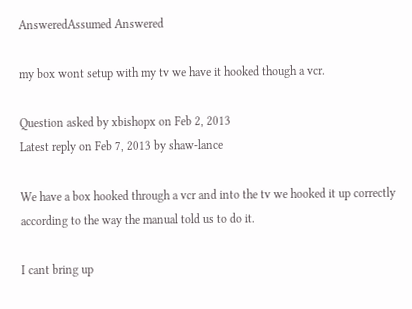AnsweredAssumed Answered

my box wont setup with my tv we have it hooked though a vcr.

Question asked by xbishopx on Feb 2, 2013
Latest reply on Feb 7, 2013 by shaw-lance

We have a box hooked through a vcr and into the tv we hooked it up correctly according to the way the manual told us to do it.

I cant bring up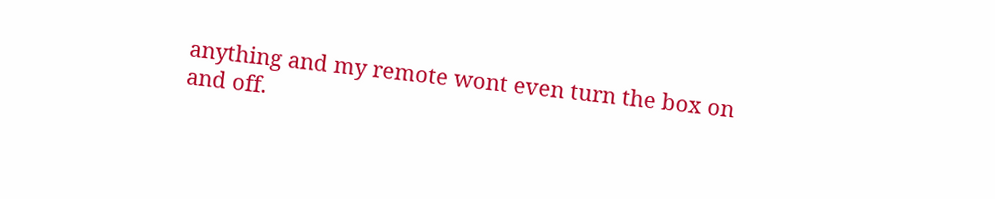anything and my remote wont even turn the box on and off.